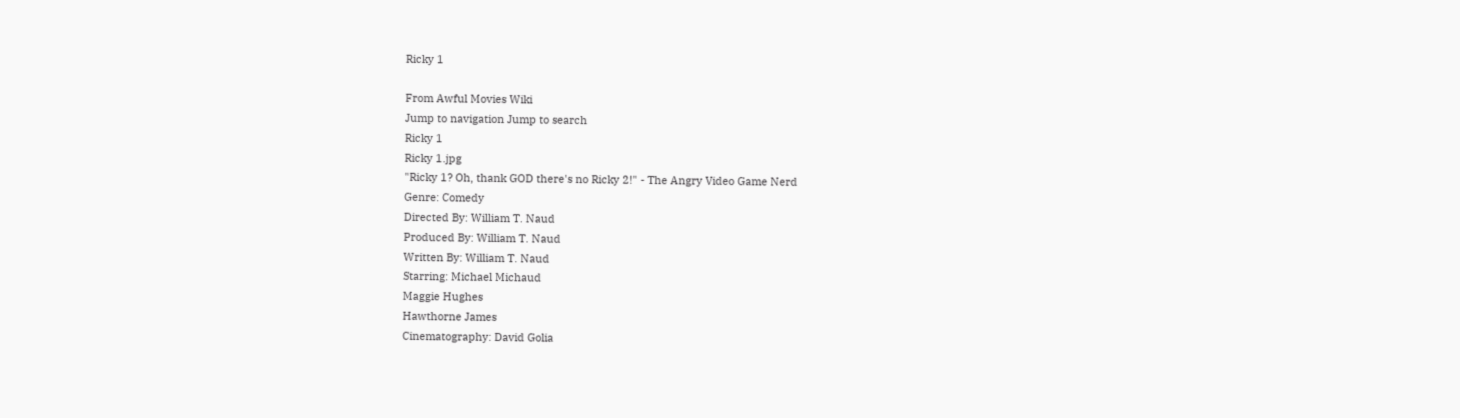Ricky 1

From Awful Movies Wiki
Jump to navigation Jump to search
Ricky 1
Ricky 1.jpg
"Ricky 1? Oh, thank GOD there's no Ricky 2!" - The Angry Video Game Nerd
Genre: Comedy
Directed By: William T. Naud
Produced By: William T. Naud
Written By: William T. Naud
Starring: Michael Michaud
Maggie Hughes
Hawthorne James
Cinematography: David Golia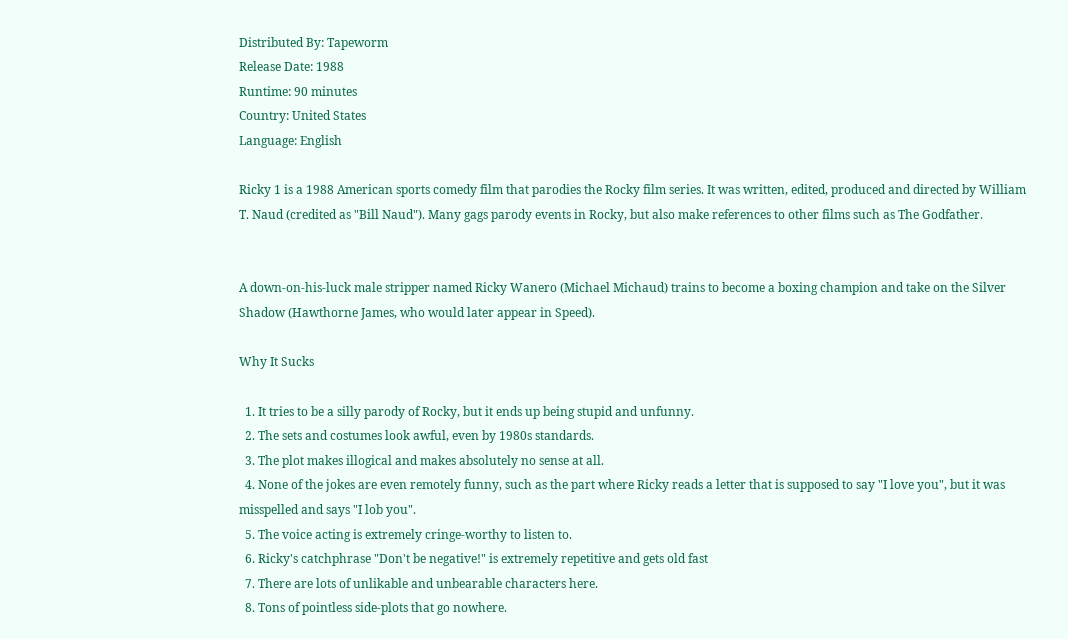Distributed By: Tapeworm
Release Date: 1988
Runtime: 90 minutes
Country: United States
Language: English

Ricky 1 is a 1988 American sports comedy film that parodies the Rocky film series. It was written, edited, produced and directed by William T. Naud (credited as "Bill Naud"). Many gags parody events in Rocky, but also make references to other films such as The Godfather.


A down-on-his-luck male stripper named Ricky Wanero (Michael Michaud) trains to become a boxing champion and take on the Silver Shadow (Hawthorne James, who would later appear in Speed).

Why It Sucks

  1. It tries to be a silly parody of Rocky, but it ends up being stupid and unfunny.
  2. The sets and costumes look awful, even by 1980s standards.
  3. The plot makes illogical and makes absolutely no sense at all.
  4. None of the jokes are even remotely funny, such as the part where Ricky reads a letter that is supposed to say "I love you", but it was misspelled and says "I lob you".
  5. The voice acting is extremely cringe-worthy to listen to.
  6. Ricky's catchphrase "Don't be negative!" is extremely repetitive and gets old fast
  7. There are lots of unlikable and unbearable characters here.
  8. Tons of pointless side-plots that go nowhere.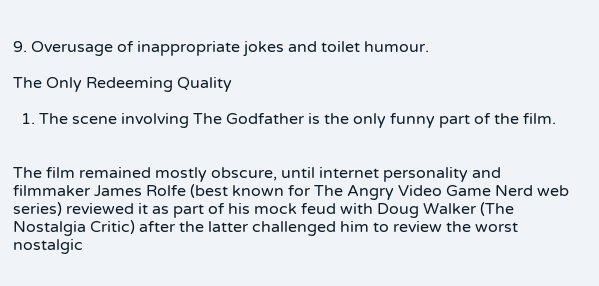9. Overusage of inappropriate jokes and toilet humour.

The Only Redeeming Quality

  1. The scene involving The Godfather is the only funny part of the film.


The film remained mostly obscure, until internet personality and filmmaker James Rolfe (best known for The Angry Video Game Nerd web series) reviewed it as part of his mock feud with Doug Walker (The Nostalgia Critic) after the latter challenged him to review the worst nostalgic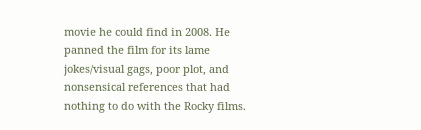movie he could find in 2008. He panned the film for its lame jokes/visual gags, poor plot, and nonsensical references that had nothing to do with the Rocky films.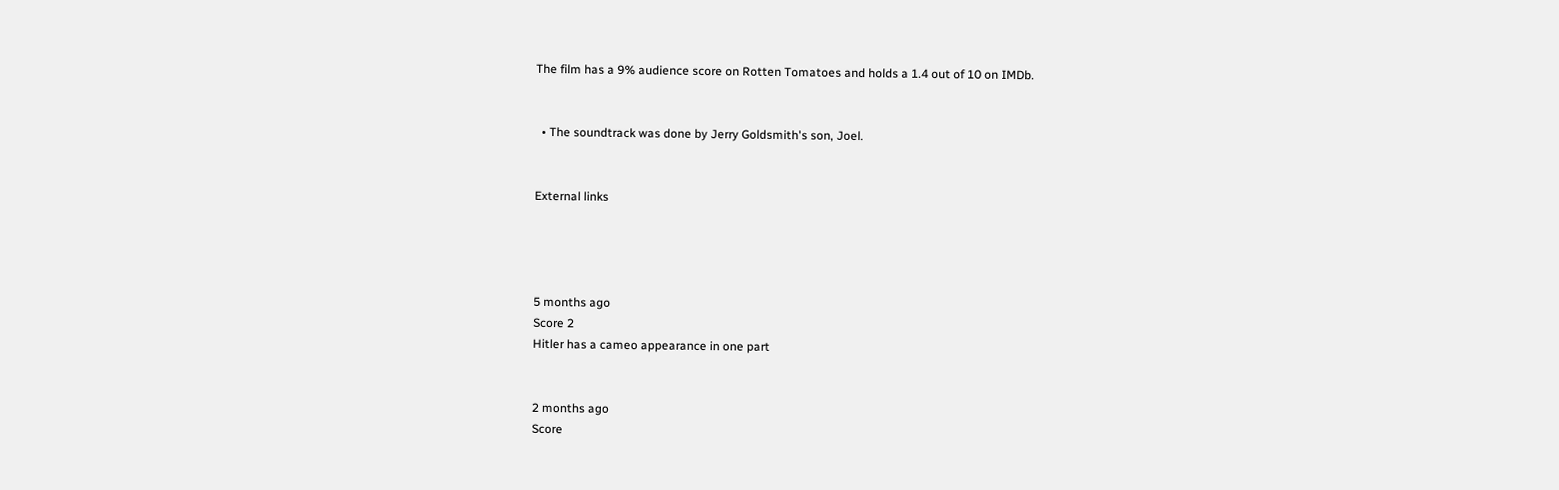The film has a 9% audience score on Rotten Tomatoes and holds a 1.4 out of 10 on IMDb.


  • The soundtrack was done by Jerry Goldsmith's son, Joel.


External links




5 months ago
Score 2
Hitler has a cameo appearance in one part


2 months ago
Score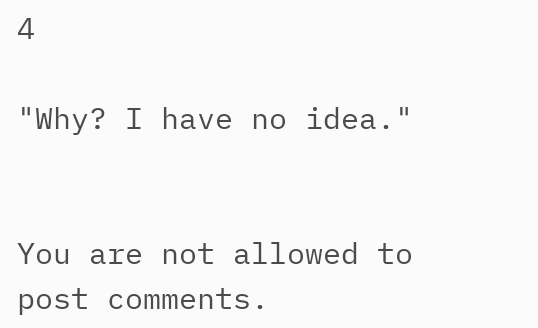4

"Why? I have no idea."


You are not allowed to post comments.